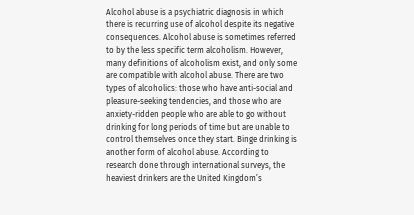Alcohol abuse is a psychiatric diagnosis in which there is recurring use of alcohol despite its negative consequences. Alcohol abuse is sometimes referred to by the less specific term alcoholism. However, many definitions of alcoholism exist, and only some are compatible with alcohol abuse. There are two types of alcoholics: those who have anti-social and pleasure-seeking tendencies, and those who are anxiety-ridden people who are able to go without drinking for long periods of time but are unable to control themselves once they start. Binge drinking is another form of alcohol abuse. According to research done through international surveys, the heaviest drinkers are the United Kingdom’s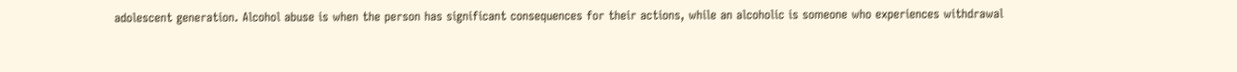adolescent generation. Alcohol abuse is when the person has significant consequences for their actions, while an alcoholic is someone who experiences withdrawal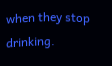when they stop drinking.